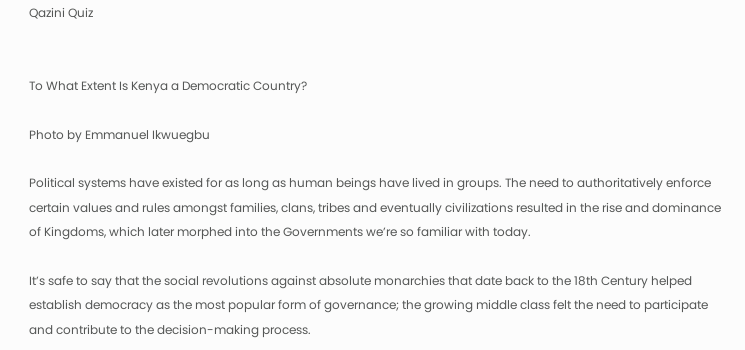Qazini Quiz


To What Extent Is Kenya a Democratic Country?

Photo by Emmanuel Ikwuegbu

Political systems have existed for as long as human beings have lived in groups. The need to authoritatively enforce certain values and rules amongst families, clans, tribes and eventually civilizations resulted in the rise and dominance of Kingdoms, which later morphed into the Governments we’re so familiar with today.

It’s safe to say that the social revolutions against absolute monarchies that date back to the 18th Century helped establish democracy as the most popular form of governance; the growing middle class felt the need to participate and contribute to the decision-making process.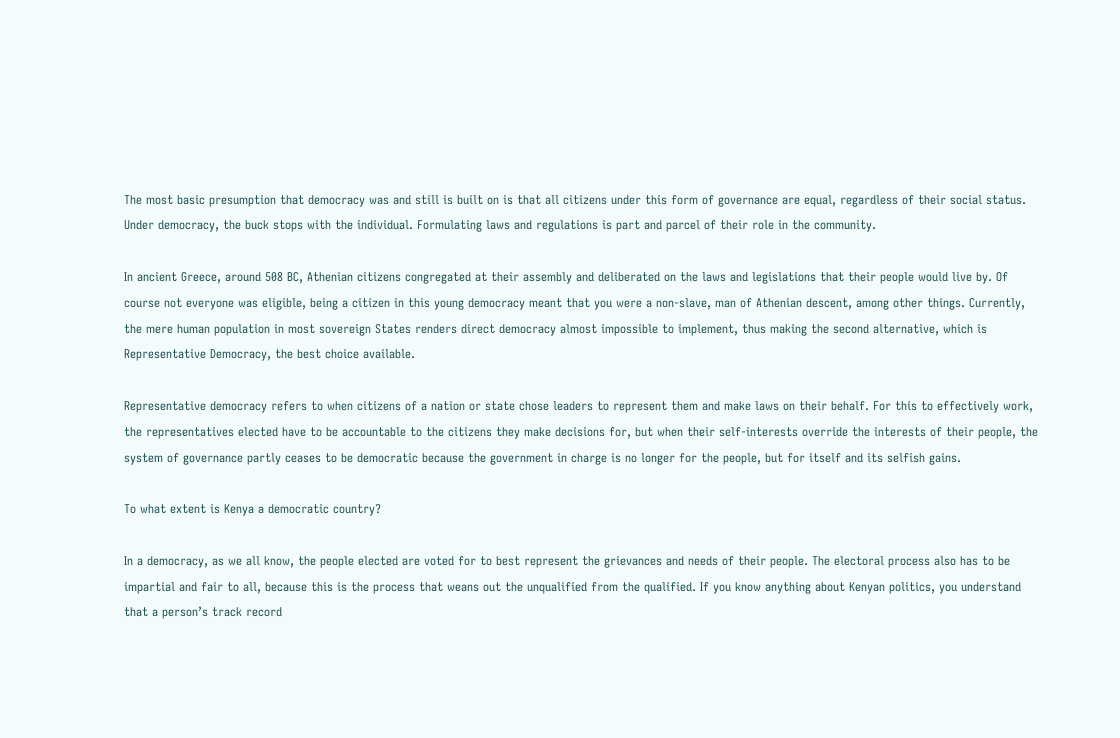The most basic presumption that democracy was and still is built on is that all citizens under this form of governance are equal, regardless of their social status. Under democracy, the buck stops with the individual. Formulating laws and regulations is part and parcel of their role in the community.

In ancient Greece, around 508 BC, Athenian citizens congregated at their assembly and deliberated on the laws and legislations that their people would live by. Of course not everyone was eligible, being a citizen in this young democracy meant that you were a non-slave, man of Athenian descent, among other things. Currently, the mere human population in most sovereign States renders direct democracy almost impossible to implement, thus making the second alternative, which is Representative Democracy, the best choice available.

Representative democracy refers to when citizens of a nation or state chose leaders to represent them and make laws on their behalf. For this to effectively work, the representatives elected have to be accountable to the citizens they make decisions for, but when their self-interests override the interests of their people, the system of governance partly ceases to be democratic because the government in charge is no longer for the people, but for itself and its selfish gains.

To what extent is Kenya a democratic country?

In a democracy, as we all know, the people elected are voted for to best represent the grievances and needs of their people. The electoral process also has to be impartial and fair to all, because this is the process that weans out the unqualified from the qualified. If you know anything about Kenyan politics, you understand that a person’s track record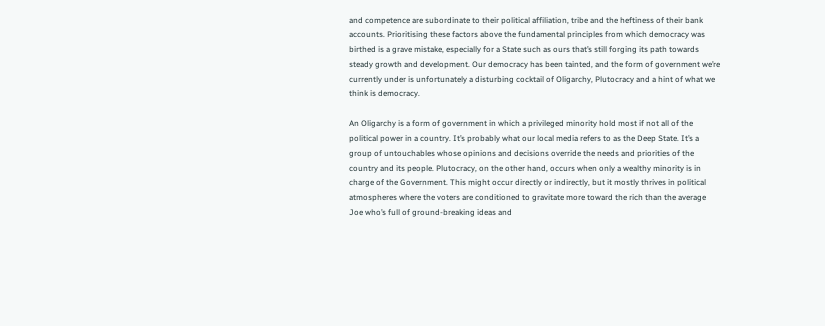and competence are subordinate to their political affiliation, tribe and the heftiness of their bank accounts. Prioritising these factors above the fundamental principles from which democracy was birthed is a grave mistake, especially for a State such as ours that’s still forging its path towards steady growth and development. Our democracy has been tainted, and the form of government we’re currently under is unfortunately a disturbing cocktail of Oligarchy, Plutocracy and a hint of what we think is democracy.

An Oligarchy is a form of government in which a privileged minority hold most if not all of the political power in a country. It’s probably what our local media refers to as the Deep State. It’s a group of untouchables whose opinions and decisions override the needs and priorities of the country and its people. Plutocracy, on the other hand, occurs when only a wealthy minority is in charge of the Government. This might occur directly or indirectly, but it mostly thrives in political atmospheres where the voters are conditioned to gravitate more toward the rich than the average Joe who’s full of ground-breaking ideas and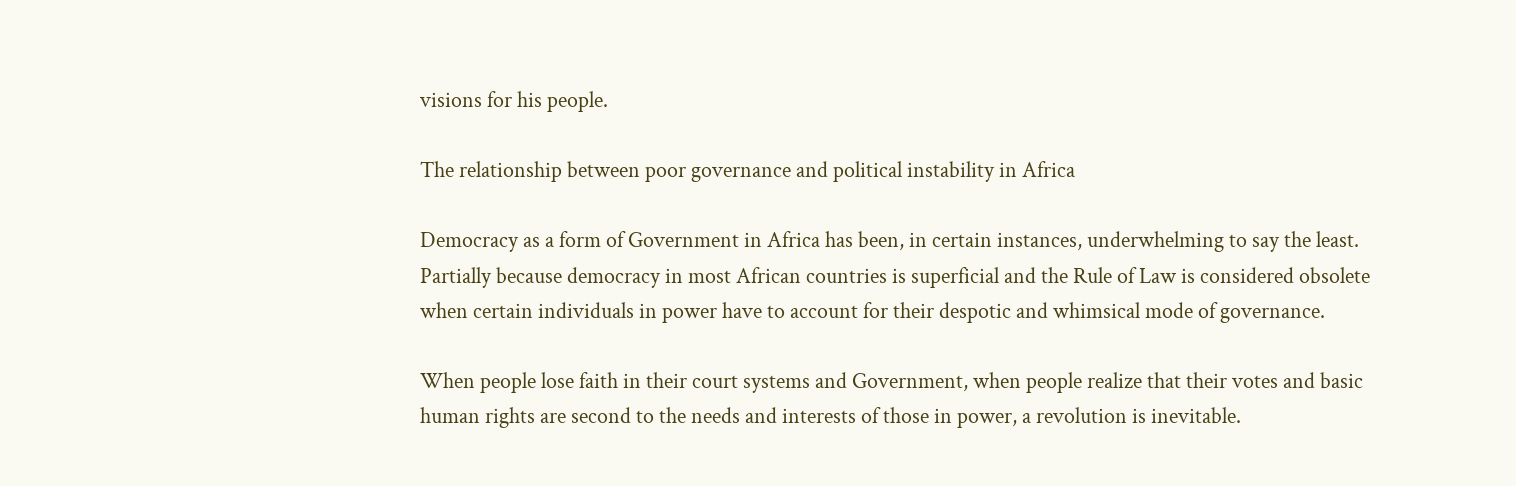visions for his people.

The relationship between poor governance and political instability in Africa

Democracy as a form of Government in Africa has been, in certain instances, underwhelming to say the least. Partially because democracy in most African countries is superficial and the Rule of Law is considered obsolete when certain individuals in power have to account for their despotic and whimsical mode of governance.

When people lose faith in their court systems and Government, when people realize that their votes and basic human rights are second to the needs and interests of those in power, a revolution is inevitable.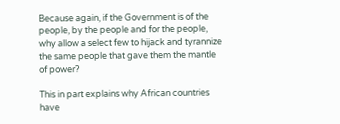Because again, if the Government is of the people, by the people and for the people, why allow a select few to hijack and tyrannize the same people that gave them the mantle of power?

This in part explains why African countries have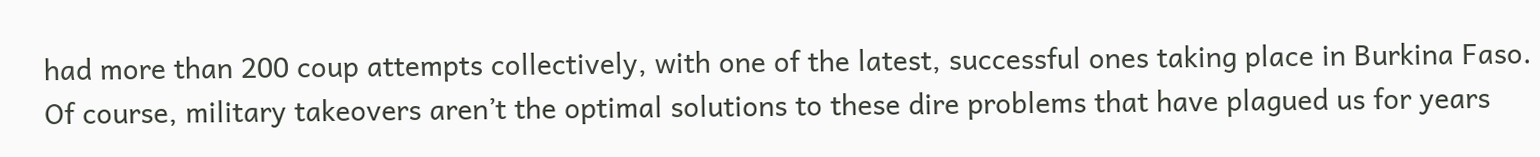had more than 200 coup attempts collectively, with one of the latest, successful ones taking place in Burkina Faso. Of course, military takeovers aren’t the optimal solutions to these dire problems that have plagued us for years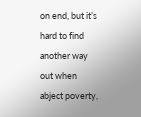on end, but it’s hard to find another way out when abject poverty,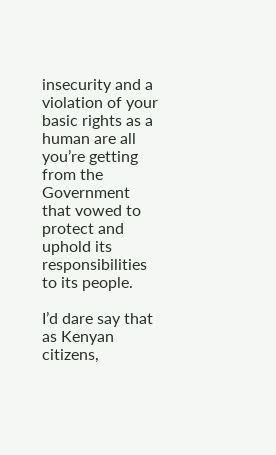insecurity and a violation of your basic rights as a human are all you’re getting from the Government that vowed to protect and uphold its responsibilities to its people.

I’d dare say that as Kenyan citizens,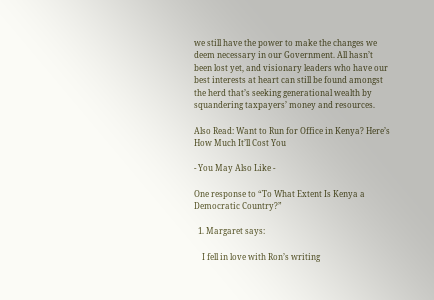we still have the power to make the changes we deem necessary in our Government. All hasn’t been lost yet, and visionary leaders who have our best interests at heart can still be found amongst the herd that’s seeking generational wealth by squandering taxpayers’ money and resources.

Also Read: Want to Run for Office in Kenya? Here’s How Much It’ll Cost You

- You May Also Like -

One response to “To What Extent Is Kenya a Democratic Country?”

  1. Margaret says:

    I fell in love with Ron’s writing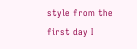style from the first day I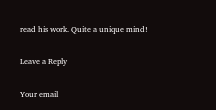read his work. Quite a unique mind!

Leave a Reply

Your email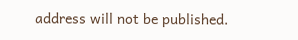address will not be published.